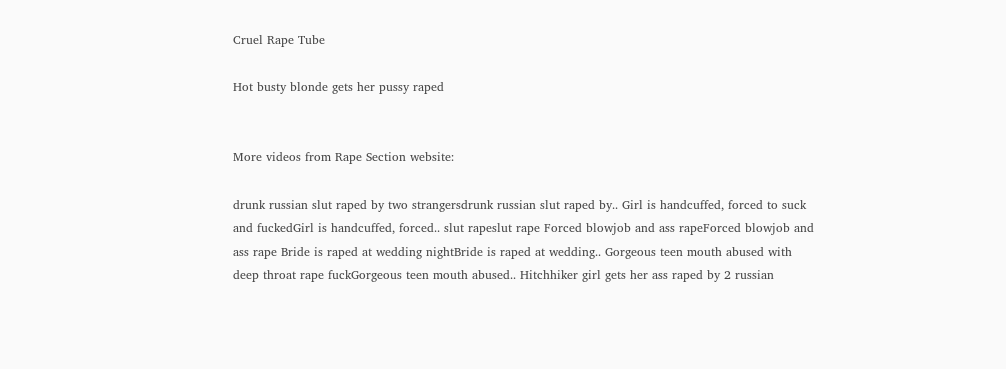Cruel Rape Tube

Hot busty blonde gets her pussy raped


More videos from Rape Section website:

drunk russian slut raped by two strangersdrunk russian slut raped by.. Girl is handcuffed, forced to suck and fuckedGirl is handcuffed, forced.. slut rapeslut rape Forced blowjob and ass rapeForced blowjob and ass rape Bride is raped at wedding nightBride is raped at wedding.. Gorgeous teen mouth abused with deep throat rape fuckGorgeous teen mouth abused.. Hitchhiker girl gets her ass raped by 2 russian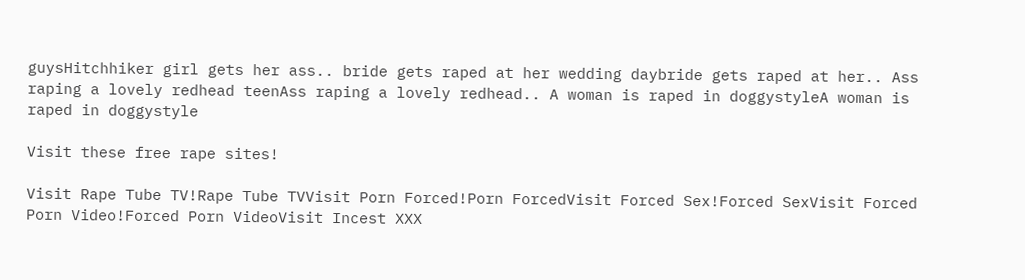guysHitchhiker girl gets her ass.. bride gets raped at her wedding daybride gets raped at her.. Ass raping a lovely redhead teenAss raping a lovely redhead.. A woman is raped in doggystyleA woman is raped in doggystyle

Visit these free rape sites!

Visit Rape Tube TV!Rape Tube TVVisit Porn Forced!Porn ForcedVisit Forced Sex!Forced SexVisit Forced Porn Video!Forced Porn VideoVisit Incest XXX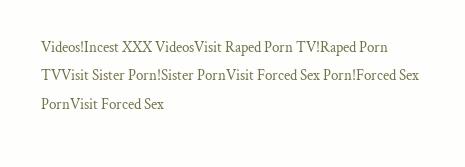Videos!Incest XXX VideosVisit Raped Porn TV!Raped Porn TVVisit Sister Porn!Sister PornVisit Forced Sex Porn!Forced Sex PornVisit Forced Sex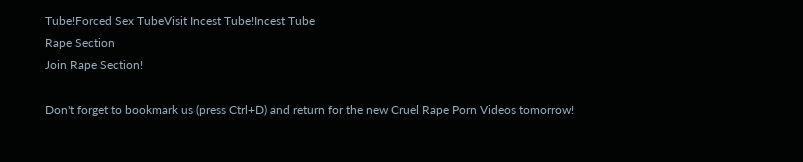Tube!Forced Sex TubeVisit Incest Tube!Incest Tube
Rape Section
Join Rape Section!

Don't forget to bookmark us (press Ctrl+D) and return for the new Cruel Rape Porn Videos tomorrow!